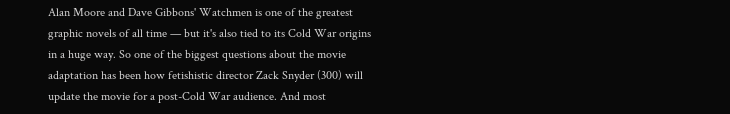Alan Moore and Dave Gibbons' Watchmen is one of the greatest graphic novels of all time — but it's also tied to its Cold War origins in a huge way. So one of the biggest questions about the movie adaptation has been how fetishistic director Zack Snyder (300) will update the movie for a post-Cold War audience. And most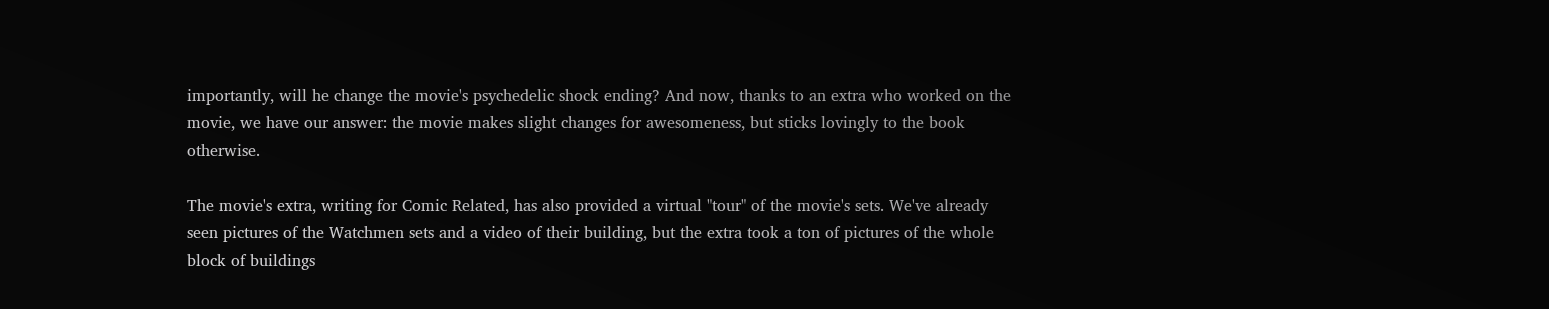importantly, will he change the movie's psychedelic shock ending? And now, thanks to an extra who worked on the movie, we have our answer: the movie makes slight changes for awesomeness, but sticks lovingly to the book otherwise.

The movie's extra, writing for Comic Related, has also provided a virtual "tour" of the movie's sets. We've already seen pictures of the Watchmen sets and a video of their building, but the extra took a ton of pictures of the whole block of buildings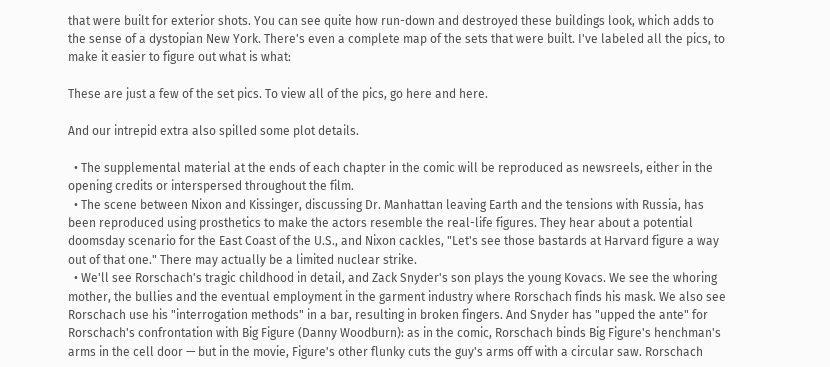that were built for exterior shots. You can see quite how run-down and destroyed these buildings look, which adds to the sense of a dystopian New York. There's even a complete map of the sets that were built. I've labeled all the pics, to make it easier to figure out what is what:

These are just a few of the set pics. To view all of the pics, go here and here.

And our intrepid extra also spilled some plot details.

  • The supplemental material at the ends of each chapter in the comic will be reproduced as newsreels, either in the opening credits or interspersed throughout the film.
  • The scene between Nixon and Kissinger, discussing Dr. Manhattan leaving Earth and the tensions with Russia, has been reproduced using prosthetics to make the actors resemble the real-life figures. They hear about a potential doomsday scenario for the East Coast of the U.S., and Nixon cackles, "Let's see those bastards at Harvard figure a way out of that one." There may actually be a limited nuclear strike.
  • We'll see Rorschach's tragic childhood in detail, and Zack Snyder's son plays the young Kovacs. We see the whoring mother, the bullies and the eventual employment in the garment industry where Rorschach finds his mask. We also see Rorschach use his "interrogation methods" in a bar, resulting in broken fingers. And Snyder has "upped the ante" for Rorschach's confrontation with Big Figure (Danny Woodburn): as in the comic, Rorschach binds Big Figure's henchman's arms in the cell door — but in the movie, Figure's other flunky cuts the guy's arms off with a circular saw. Rorschach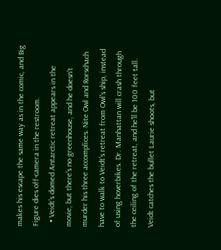makes his escape the same way as in the comic, and Big Figure dies off-camera in the restroom.
  • Veidt's domed Antarctic retreat appears in the movie, but there's no greenhouse, and he doesn't murder his three accomplices. Nite Owl and Rorschach have to walk to Veidt's retreat from Owl's ship, instead of using hoverbikes. Dr. Manhattan will crash through the ceiling of the retreat, and he'll be 100 feet tall. Veidt catches the bullet Laurie shoots, but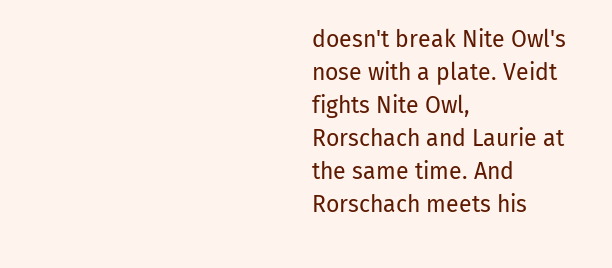doesn't break Nite Owl's nose with a plate. Veidt fights Nite Owl, Rorschach and Laurie at the same time. And Rorschach meets his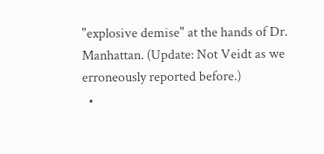"explosive demise" at the hands of Dr. Manhattan. (Update: Not Veidt as we erroneously reported before.)
  •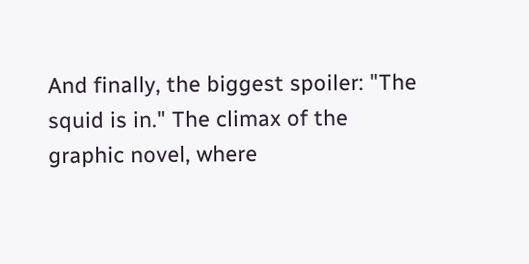And finally, the biggest spoiler: "The squid is in." The climax of the graphic novel, where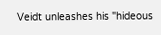Veidt unleashes his "hideous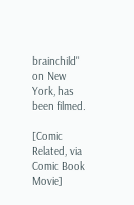brainchild" on New York, has been filmed.

[Comic Related, via Comic Book Movie]